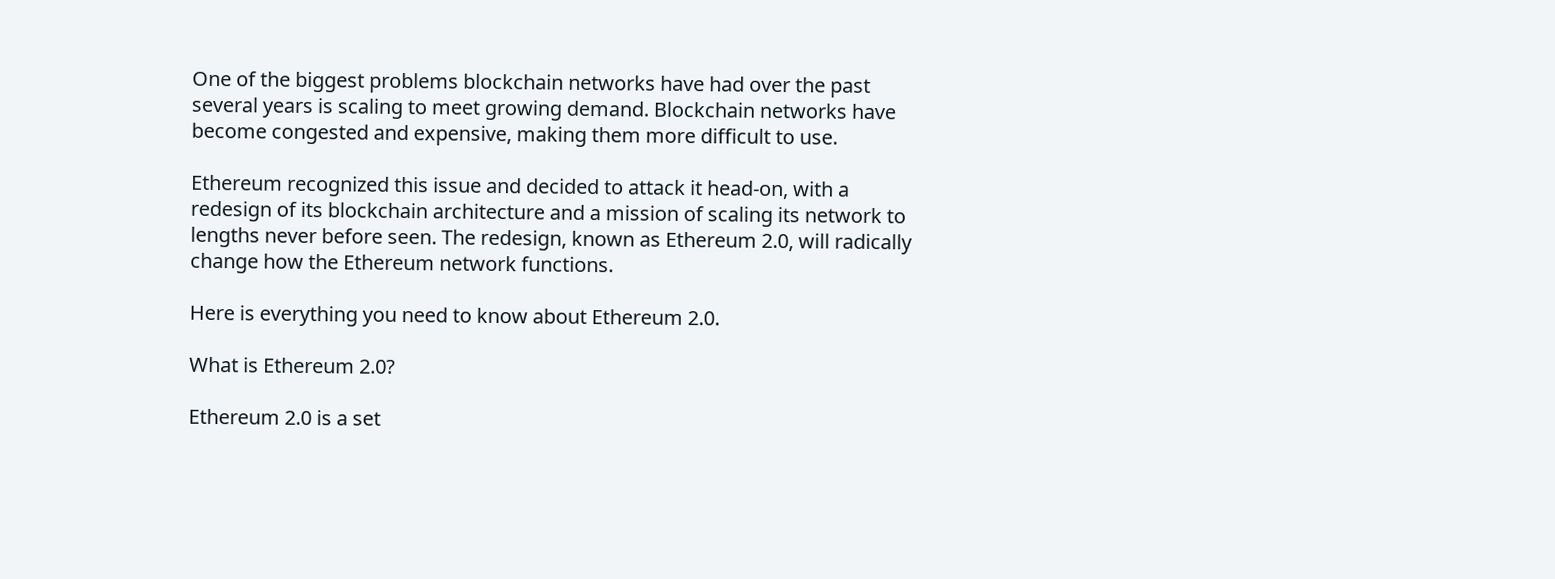One of the biggest problems blockchain networks have had over the past several years is scaling to meet growing demand. Blockchain networks have become congested and expensive, making them more difficult to use.

Ethereum recognized this issue and decided to attack it head-on, with a redesign of its blockchain architecture and a mission of scaling its network to lengths never before seen. The redesign, known as Ethereum 2.0, will radically change how the Ethereum network functions.

Here is everything you need to know about Ethereum 2.0.

What is Ethereum 2.0?

Ethereum 2.0 is a set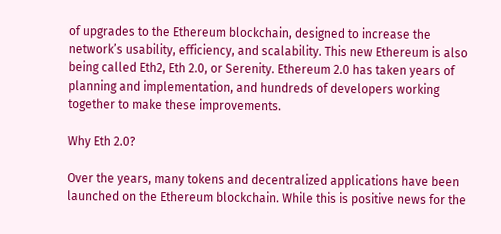of upgrades to the Ethereum blockchain, designed to increase the network’s usability, efficiency, and scalability. This new Ethereum is also being called Eth2, Eth 2.0, or Serenity. Ethereum 2.0 has taken years of planning and implementation, and hundreds of developers working together to make these improvements.

Why Eth 2.0?

Over the years, many tokens and decentralized applications have been launched on the Ethereum blockchain. While this is positive news for the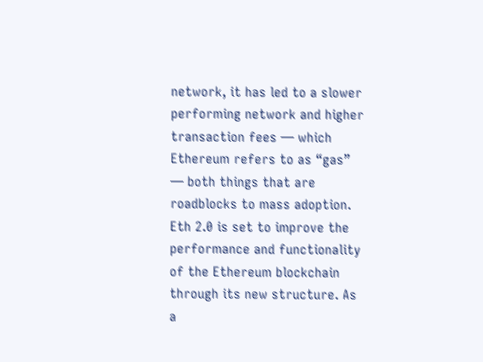network, it has led to a slower performing network and higher transaction fees — which Ethereum refers to as “gas” — both things that are roadblocks to mass adoption. Eth 2.0 is set to improve the performance and functionality of the Ethereum blockchain through its new structure. As a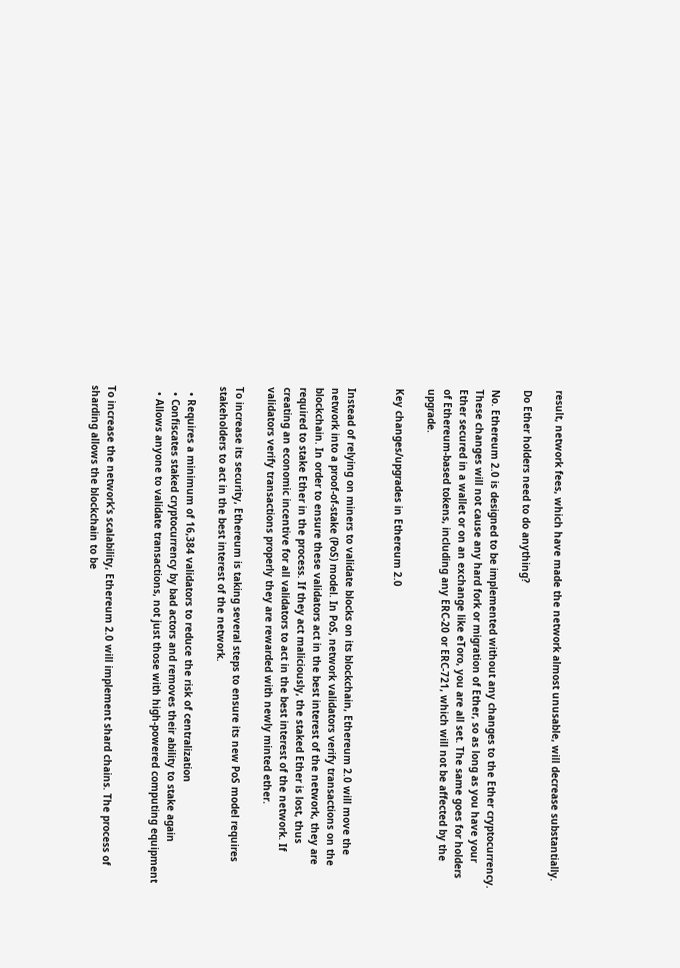result, network fees, which have made the network almost unusable, will decrease substantially.

Do Ether holders need to do anything?

No. Ethereum 2.0 is designed to be implemented without any changes to the Ether cryptocurrency. These changes will not cause any hard fork or migration of Ether, so as long as you have your Ether secured in a wallet or on an exchange like eToro, you are all set. The same goes for holders of Ethereum-based tokens, including any ERC-20 or ERC-721, which will not be affected by the upgrade.

Key changes/upgrades in Ethereum 2.0


Instead of relying on miners to validate blocks on its blockchain, Ethereum 2.0 will move the network into a proof-of-stake (PoS) model. In PoS, network validators verify transactions on the blockchain. In order to ensure these validators act in the best interest of the network, they are required to stake Ether in the process. If they act maliciously, the staked Ether is lost, thus creating an economic incentive for all validators to act in the best interest of the network. If validators verify transactions properly they are rewarded with newly minted ether.

To increase its security, Ethereum is taking several steps to ensure its new PoS model requires stakeholders to act in the best interest of the network.

  • Requires a minimum of 16,384 validators to reduce the risk of centralization
  • Confiscates staked cryptocurrency by bad actors and removes their ability to stake again
  • Allows anyone to validate transactions, not just those with high-powered computing equipment


To increase the network’s scalability, Ethereum 2.0 will implement shard chains. The process of sharding allows the blockchain to be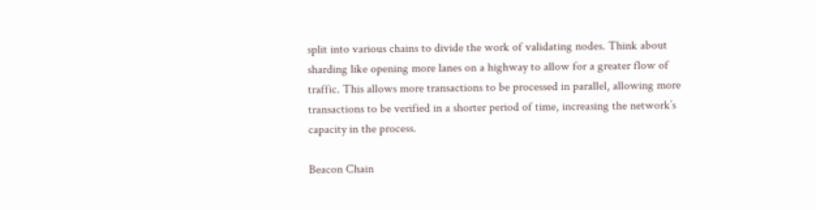split into various chains to divide the work of validating nodes. Think about sharding like opening more lanes on a highway to allow for a greater flow of traffic. This allows more transactions to be processed in parallel, allowing more transactions to be verified in a shorter period of time, increasing the network’s capacity in the process.

Beacon Chain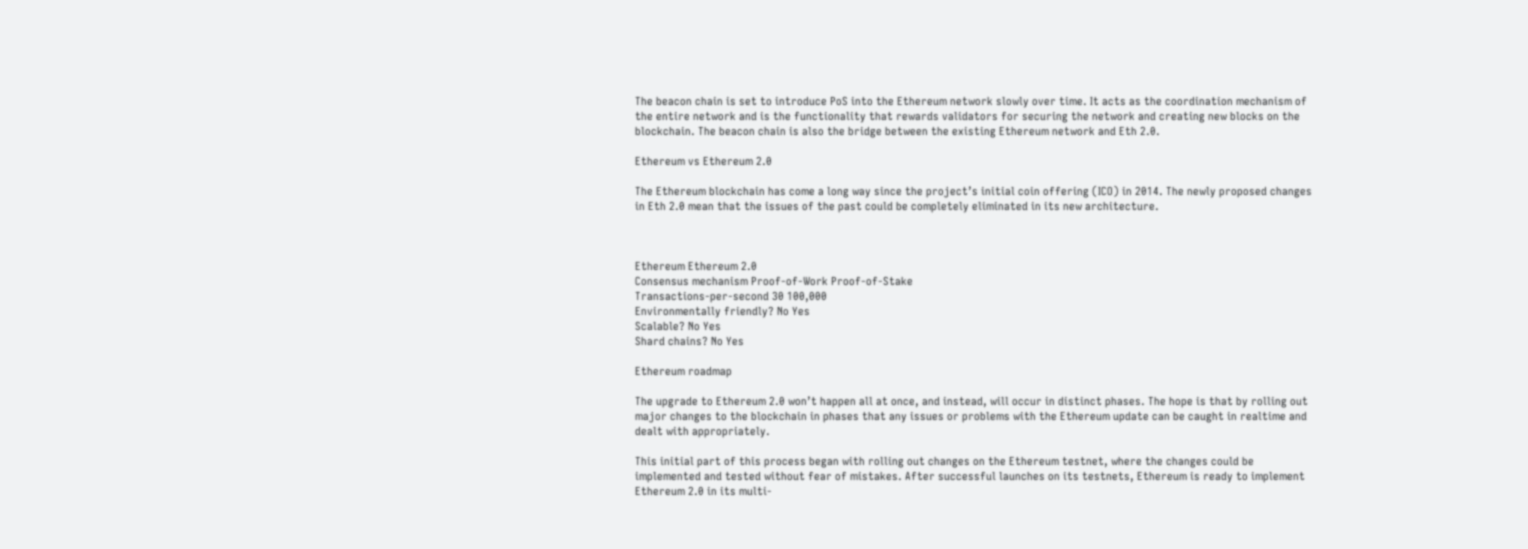The beacon chain is set to introduce PoS into the Ethereum network slowly over time. It acts as the coordination mechanism of the entire network and is the functionality that rewards validators for securing the network and creating new blocks on the blockchain. The beacon chain is also the bridge between the existing Ethereum network and Eth 2.0.

Ethereum vs Ethereum 2.0

The Ethereum blockchain has come a long way since the project’s initial coin offering (ICO) in 2014. The newly proposed changes in Eth 2.0 mean that the issues of the past could be completely eliminated in its new architecture.



Ethereum Ethereum 2.0
Consensus mechanism Proof-of-Work Proof-of-Stake
Transactions-per-second 30 100,000
Environmentally friendly? No Yes
Scalable? No Yes
Shard chains? No Yes

Ethereum roadmap

The upgrade to Ethereum 2.0 won’t happen all at once, and instead, will occur in distinct phases. The hope is that by rolling out major changes to the blockchain in phases that any issues or problems with the Ethereum update can be caught in realtime and dealt with appropriately.

This initial part of this process began with rolling out changes on the Ethereum testnet, where the changes could be implemented and tested without fear of mistakes. After successful launches on its testnets, Ethereum is ready to implement Ethereum 2.0 in its multi-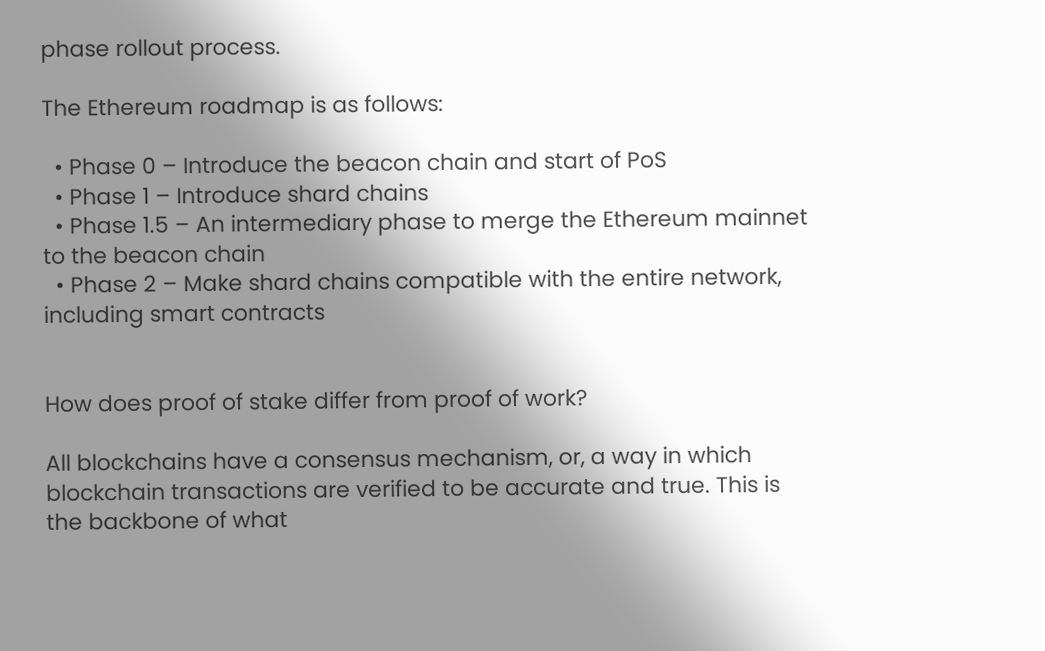phase rollout process.

The Ethereum roadmap is as follows:

  • Phase 0 – Introduce the beacon chain and start of PoS
  • Phase 1 – Introduce shard chains
  • Phase 1.5 – An intermediary phase to merge the Ethereum mainnet to the beacon chain
  • Phase 2 – Make shard chains compatible with the entire network, including smart contracts


How does proof of stake differ from proof of work?

All blockchains have a consensus mechanism, or, a way in which blockchain transactions are verified to be accurate and true. This is the backbone of what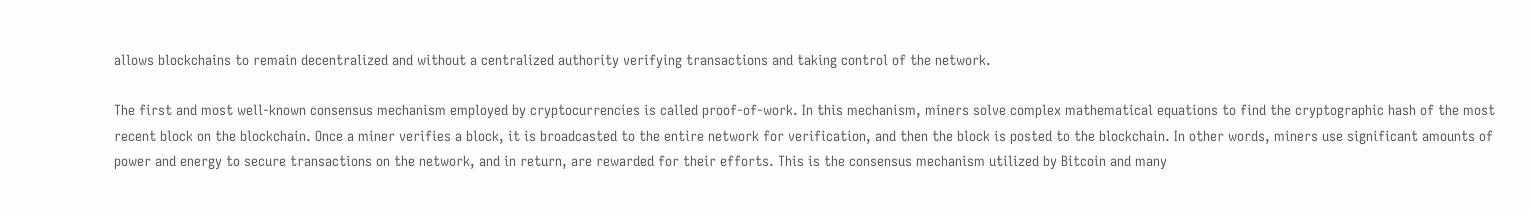allows blockchains to remain decentralized and without a centralized authority verifying transactions and taking control of the network.

The first and most well-known consensus mechanism employed by cryptocurrencies is called proof-of-work. In this mechanism, miners solve complex mathematical equations to find the cryptographic hash of the most recent block on the blockchain. Once a miner verifies a block, it is broadcasted to the entire network for verification, and then the block is posted to the blockchain. In other words, miners use significant amounts of power and energy to secure transactions on the network, and in return, are rewarded for their efforts. This is the consensus mechanism utilized by Bitcoin and many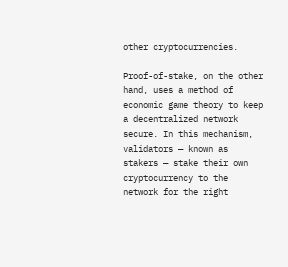other cryptocurrencies.

Proof-of-stake, on the other hand, uses a method of economic game theory to keep a decentralized network secure. In this mechanism, validators — known as stakers — stake their own cryptocurrency to the network for the right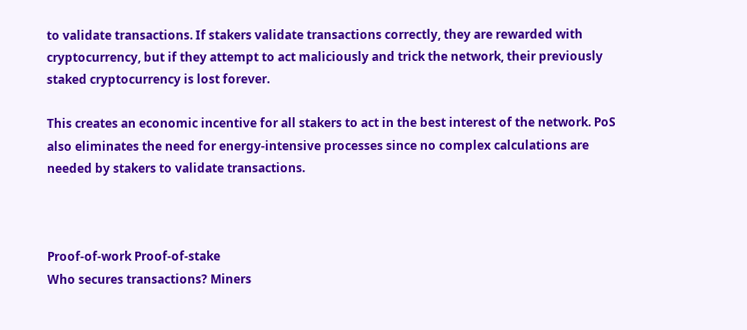to validate transactions. If stakers validate transactions correctly, they are rewarded with cryptocurrency, but if they attempt to act maliciously and trick the network, their previously staked cryptocurrency is lost forever.

This creates an economic incentive for all stakers to act in the best interest of the network. PoS also eliminates the need for energy-intensive processes since no complex calculations are needed by stakers to validate transactions.



Proof-of-work Proof-of-stake
Who secures transactions? Miners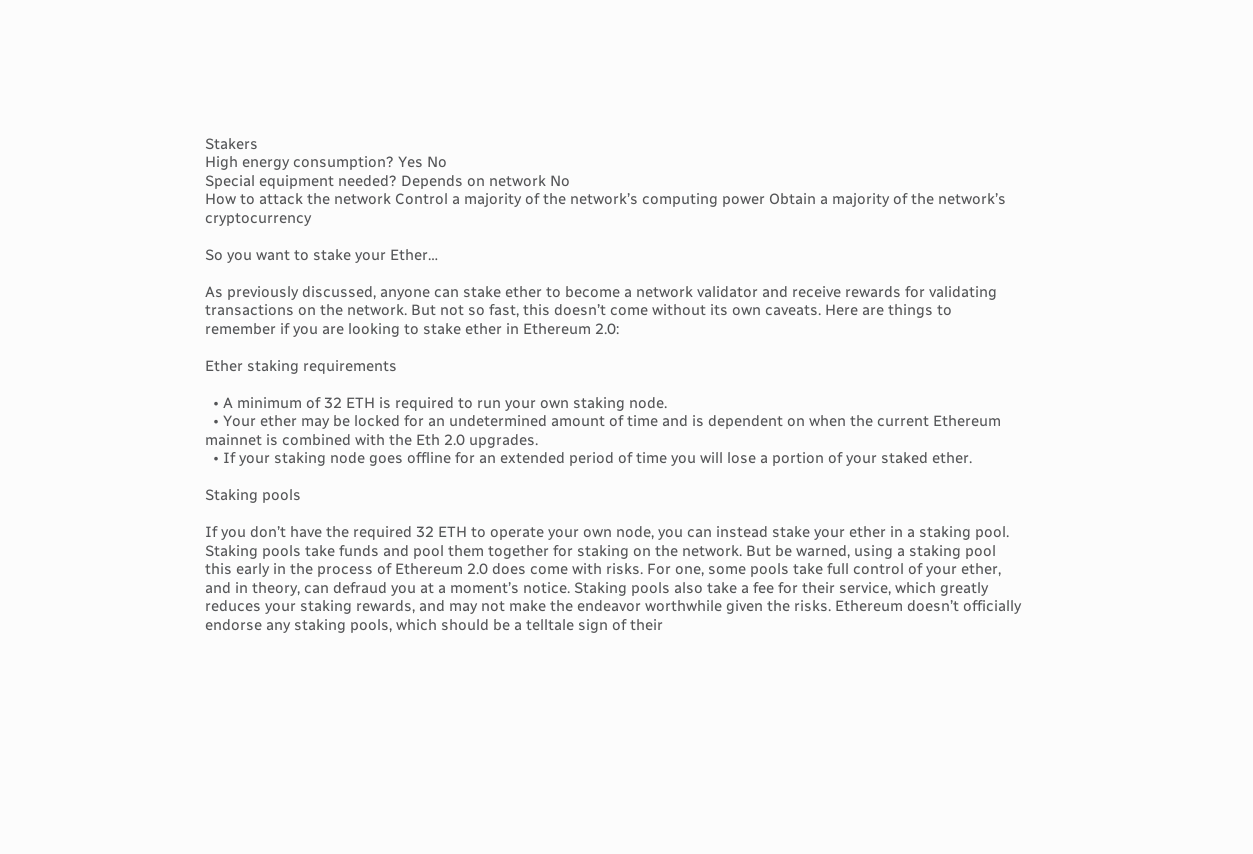Stakers
High energy consumption? Yes No
Special equipment needed? Depends on network No
How to attack the network Control a majority of the network’s computing power Obtain a majority of the network’s cryptocurrency

So you want to stake your Ether…

As previously discussed, anyone can stake ether to become a network validator and receive rewards for validating transactions on the network. But not so fast, this doesn’t come without its own caveats. Here are things to remember if you are looking to stake ether in Ethereum 2.0:

Ether staking requirements

  • A minimum of 32 ETH is required to run your own staking node.
  • Your ether may be locked for an undetermined amount of time and is dependent on when the current Ethereum mainnet is combined with the Eth 2.0 upgrades.
  • If your staking node goes offline for an extended period of time you will lose a portion of your staked ether.

Staking pools

If you don’t have the required 32 ETH to operate your own node, you can instead stake your ether in a staking pool. Staking pools take funds and pool them together for staking on the network. But be warned, using a staking pool this early in the process of Ethereum 2.0 does come with risks. For one, some pools take full control of your ether, and in theory, can defraud you at a moment’s notice. Staking pools also take a fee for their service, which greatly reduces your staking rewards, and may not make the endeavor worthwhile given the risks. Ethereum doesn’t officially endorse any staking pools, which should be a telltale sign of their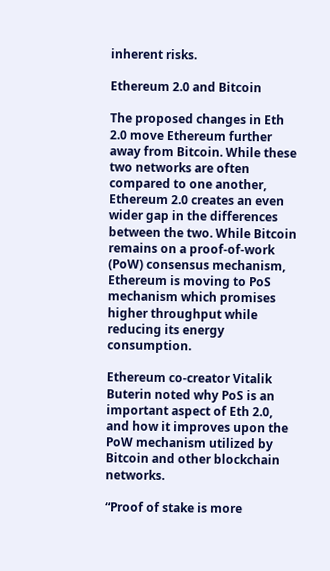inherent risks.

Ethereum 2.0 and Bitcoin

The proposed changes in Eth 2.0 move Ethereum further away from Bitcoin. While these two networks are often compared to one another, Ethereum 2.0 creates an even wider gap in the differences between the two. While Bitcoin remains on a proof-of-work (PoW) consensus mechanism, Ethereum is moving to PoS mechanism which promises higher throughput while reducing its energy consumption.

Ethereum co-creator Vitalik Buterin noted why PoS is an important aspect of Eth 2.0, and how it improves upon the PoW mechanism utilized by Bitcoin and other blockchain networks.

“Proof of stake is more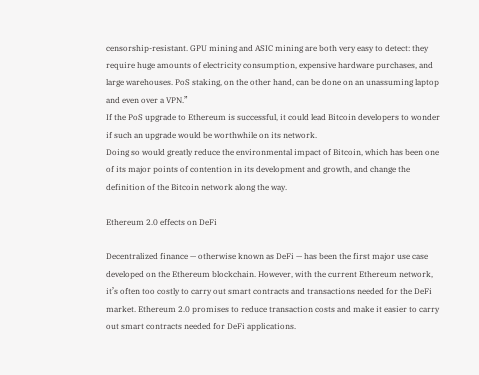censorship-resistant. GPU mining and ASIC mining are both very easy to detect: they require huge amounts of electricity consumption, expensive hardware purchases, and large warehouses. PoS staking, on the other hand, can be done on an unassuming laptop and even over a VPN.”
If the PoS upgrade to Ethereum is successful, it could lead Bitcoin developers to wonder if such an upgrade would be worthwhile on its network.
Doing so would greatly reduce the environmental impact of Bitcoin, which has been one of its major points of contention in its development and growth, and change the definition of the Bitcoin network along the way.

Ethereum 2.0 effects on DeFi

Decentralized finance — otherwise known as DeFi — has been the first major use case developed on the Ethereum blockchain. However, with the current Ethereum network, it’s often too costly to carry out smart contracts and transactions needed for the DeFi market. Ethereum 2.0 promises to reduce transaction costs and make it easier to carry out smart contracts needed for DeFi applications.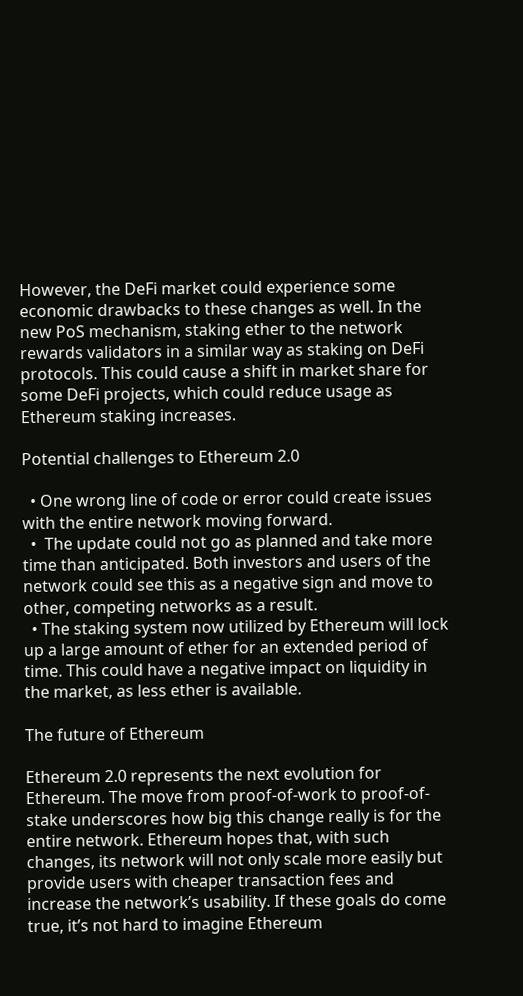However, the DeFi market could experience some economic drawbacks to these changes as well. In the new PoS mechanism, staking ether to the network rewards validators in a similar way as staking on DeFi protocols. This could cause a shift in market share for some DeFi projects, which could reduce usage as Ethereum staking increases.

Potential challenges to Ethereum 2.0

  • One wrong line of code or error could create issues with the entire network moving forward.
  •  The update could not go as planned and take more time than anticipated. Both investors and users of the network could see this as a negative sign and move to other, competing networks as a result.
  • The staking system now utilized by Ethereum will lock up a large amount of ether for an extended period of time. This could have a negative impact on liquidity in the market, as less ether is available.

The future of Ethereum

Ethereum 2.0 represents the next evolution for Ethereum. The move from proof-of-work to proof-of-stake underscores how big this change really is for the entire network. Ethereum hopes that, with such changes, its network will not only scale more easily but provide users with cheaper transaction fees and increase the network’s usability. If these goals do come true, it’s not hard to imagine Ethereum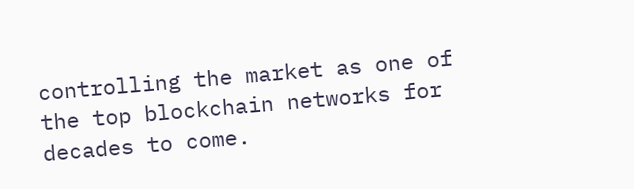controlling the market as one of the top blockchain networks for decades to come.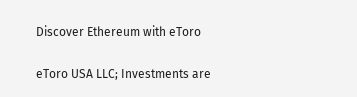Discover Ethereum with eToro

eToro USA LLC; Investments are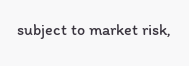subject to market risk,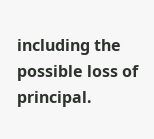including the possible loss of principal.